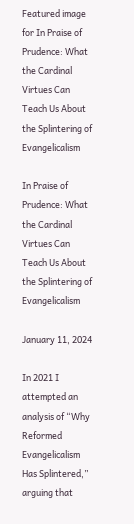Featured image for In Praise of Prudence: What the Cardinal Virtues Can Teach Us About the Splintering of Evangelicalism

In Praise of Prudence: What the Cardinal Virtues Can Teach Us About the Splintering of Evangelicalism

January 11, 2024

In 2021 I attempted an analysis of “Why Reformed Evangelicalism Has Splintered,” arguing that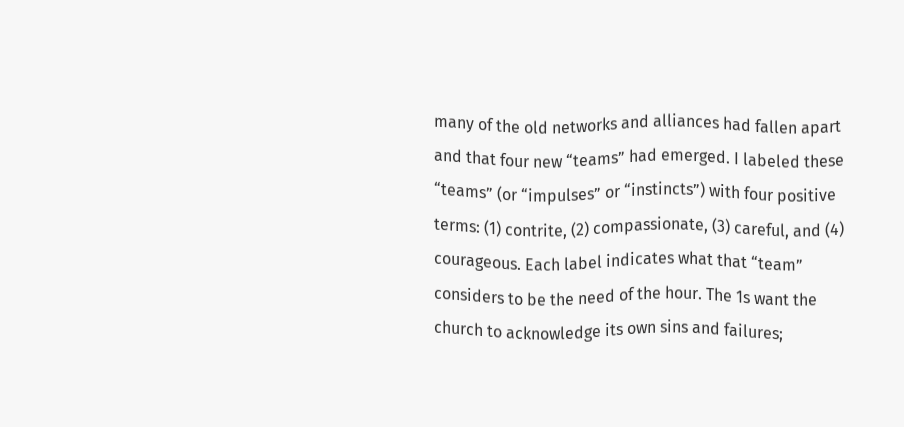many of the old networks and alliances had fallen apart and that four new “teams” had emerged. I labeled these “teams” (or “impulses” or “instincts”) with four positive terms: (1) contrite, (2) compassionate, (3) careful, and (4) courageous. Each label indicates what that “team” considers to be the need of the hour. The 1s want the church to acknowledge its own sins and failures;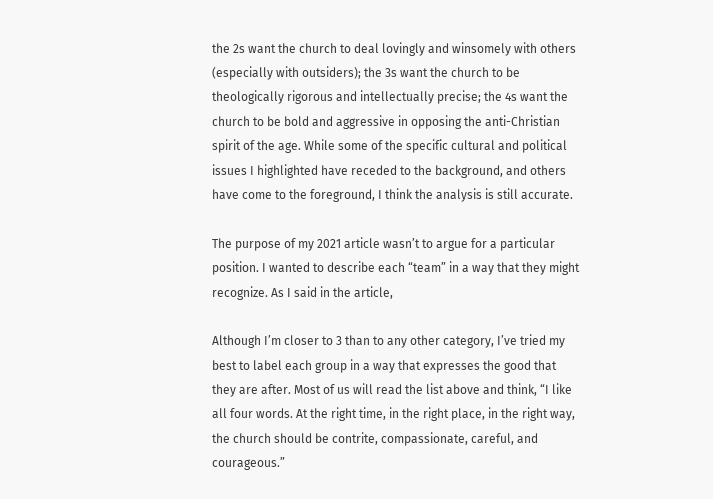the 2s want the church to deal lovingly and winsomely with others (especially with outsiders); the 3s want the church to be theologically rigorous and intellectually precise; the 4s want the church to be bold and aggressive in opposing the anti-Christian spirit of the age. While some of the specific cultural and political issues I highlighted have receded to the background, and others have come to the foreground, I think the analysis is still accurate.

The purpose of my 2021 article wasn’t to argue for a particular position. I wanted to describe each “team” in a way that they might recognize. As I said in the article,

Although I’m closer to 3 than to any other category, I’ve tried my best to label each group in a way that expresses the good that they are after. Most of us will read the list above and think, “I like all four words. At the right time, in the right place, in the right way, the church should be contrite, compassionate, careful, and courageous.”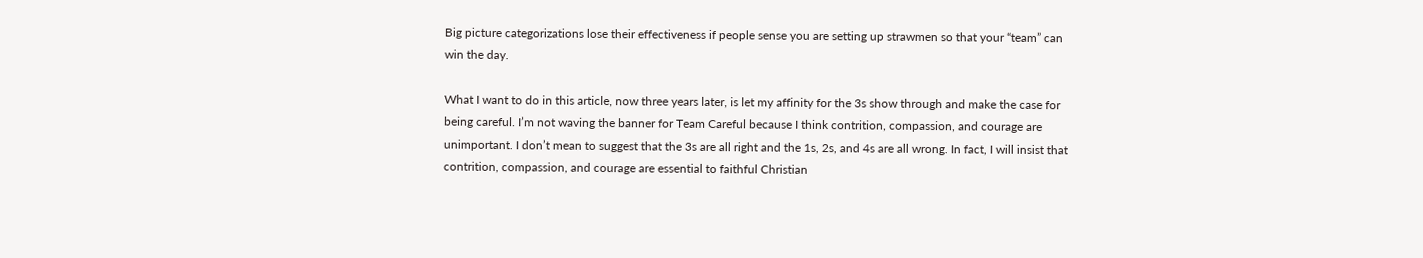Big picture categorizations lose their effectiveness if people sense you are setting up strawmen so that your “team” can win the day.

What I want to do in this article, now three years later, is let my affinity for the 3s show through and make the case for being careful. I’m not waving the banner for Team Careful because I think contrition, compassion, and courage are unimportant. I don’t mean to suggest that the 3s are all right and the 1s, 2s, and 4s are all wrong. In fact, I will insist that contrition, compassion, and courage are essential to faithful Christian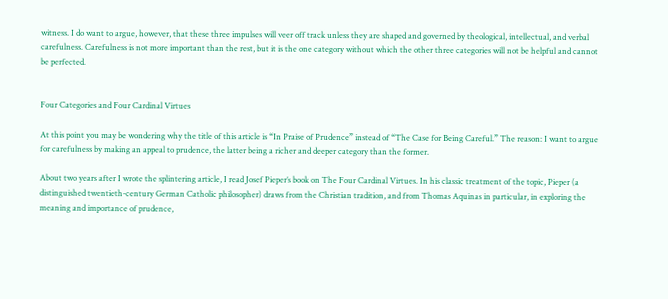witness. I do want to argue, however, that these three impulses will veer off track unless they are shaped and governed by theological, intellectual, and verbal carefulness. Carefulness is not more important than the rest, but it is the one category without which the other three categories will not be helpful and cannot be perfected.


Four Categories and Four Cardinal Virtues

At this point you may be wondering why the title of this article is “In Praise of Prudence” instead of “The Case for Being Careful.” The reason: I want to argue for carefulness by making an appeal to prudence, the latter being a richer and deeper category than the former.

About two years after I wrote the splintering article, I read Josef Pieper’s book on The Four Cardinal Virtues. In his classic treatment of the topic, Pieper (a distinguished twentieth-century German Catholic philosopher) draws from the Christian tradition, and from Thomas Aquinas in particular, in exploring the meaning and importance of prudence,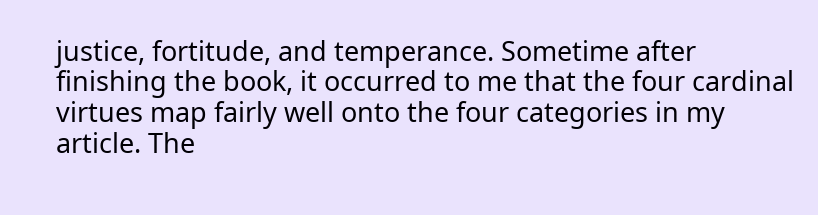justice, fortitude, and temperance. Sometime after finishing the book, it occurred to me that the four cardinal virtues map fairly well onto the four categories in my article. The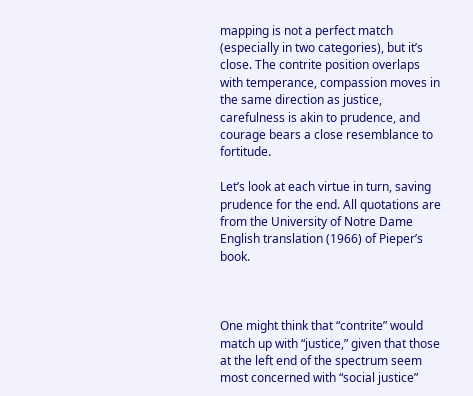mapping is not a perfect match (especially in two categories), but it’s close. The contrite position overlaps with temperance, compassion moves in the same direction as justice, carefulness is akin to prudence, and courage bears a close resemblance to fortitude.

Let’s look at each virtue in turn, saving prudence for the end. All quotations are from the University of Notre Dame English translation (1966) of Pieper’s book.



One might think that “contrite” would match up with “justice,” given that those at the left end of the spectrum seem most concerned with “social justice”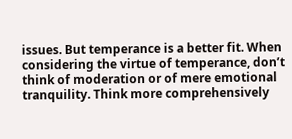issues. But temperance is a better fit. When considering the virtue of temperance, don’t think of moderation or of mere emotional tranquility. Think more comprehensively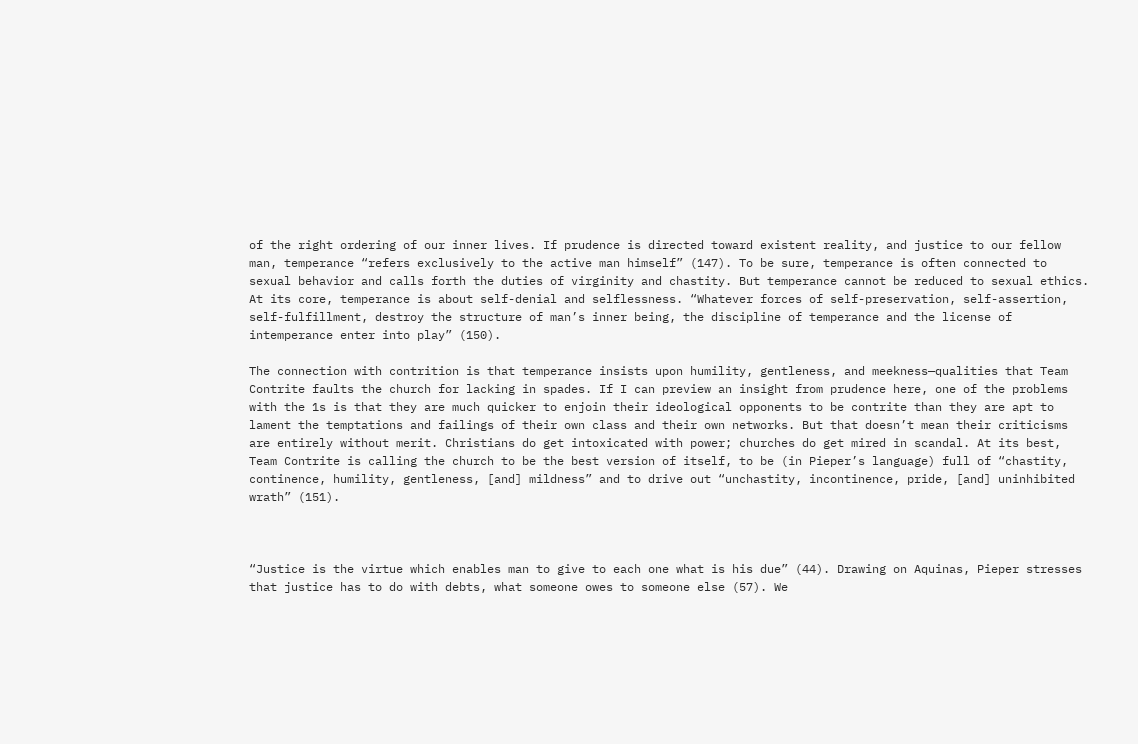of the right ordering of our inner lives. If prudence is directed toward existent reality, and justice to our fellow man, temperance “refers exclusively to the active man himself” (147). To be sure, temperance is often connected to sexual behavior and calls forth the duties of virginity and chastity. But temperance cannot be reduced to sexual ethics. At its core, temperance is about self-denial and selflessness. “Whatever forces of self-preservation, self-assertion, self-fulfillment, destroy the structure of man’s inner being, the discipline of temperance and the license of intemperance enter into play” (150).

The connection with contrition is that temperance insists upon humility, gentleness, and meekness—qualities that Team Contrite faults the church for lacking in spades. If I can preview an insight from prudence here, one of the problems with the 1s is that they are much quicker to enjoin their ideological opponents to be contrite than they are apt to lament the temptations and failings of their own class and their own networks. But that doesn’t mean their criticisms are entirely without merit. Christians do get intoxicated with power; churches do get mired in scandal. At its best, Team Contrite is calling the church to be the best version of itself, to be (in Pieper’s language) full of “chastity, continence, humility, gentleness, [and] mildness” and to drive out “unchastity, incontinence, pride, [and] uninhibited wrath” (151).



“Justice is the virtue which enables man to give to each one what is his due” (44). Drawing on Aquinas, Pieper stresses that justice has to do with debts, what someone owes to someone else (57). We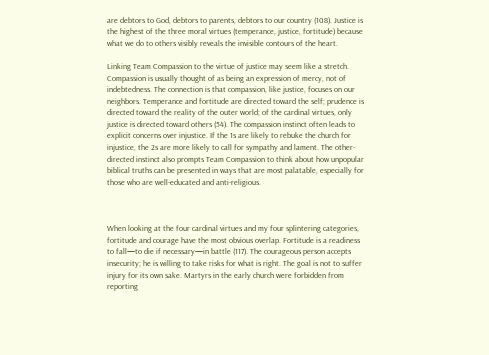are debtors to God, debtors to parents, debtors to our country (108). Justice is the highest of the three moral virtues (temperance, justice, fortitude) because what we do to others visibly reveals the invisible contours of the heart.

Linking Team Compassion to the virtue of justice may seem like a stretch. Compassion is usually thought of as being an expression of mercy, not of indebtedness. The connection is that compassion, like justice, focuses on our neighbors. Temperance and fortitude are directed toward the self; prudence is directed toward the reality of the outer world; of the cardinal virtues, only justice is directed toward others (54). The compassion instinct often leads to explicit concerns over injustice. If the 1s are likely to rebuke the church for injustice, the 2s are more likely to call for sympathy and lament. The other-directed instinct also prompts Team Compassion to think about how unpopular biblical truths can be presented in ways that are most palatable, especially for those who are well-educated and anti-religious.



When looking at the four cardinal virtues and my four splintering categories, fortitude and courage have the most obvious overlap. Fortitude is a readiness to fall—to die if necessary—in battle (117). The courageous person accepts insecurity; he is willing to take risks for what is right. The goal is not to suffer injury for its own sake. Martyrs in the early church were forbidden from reporting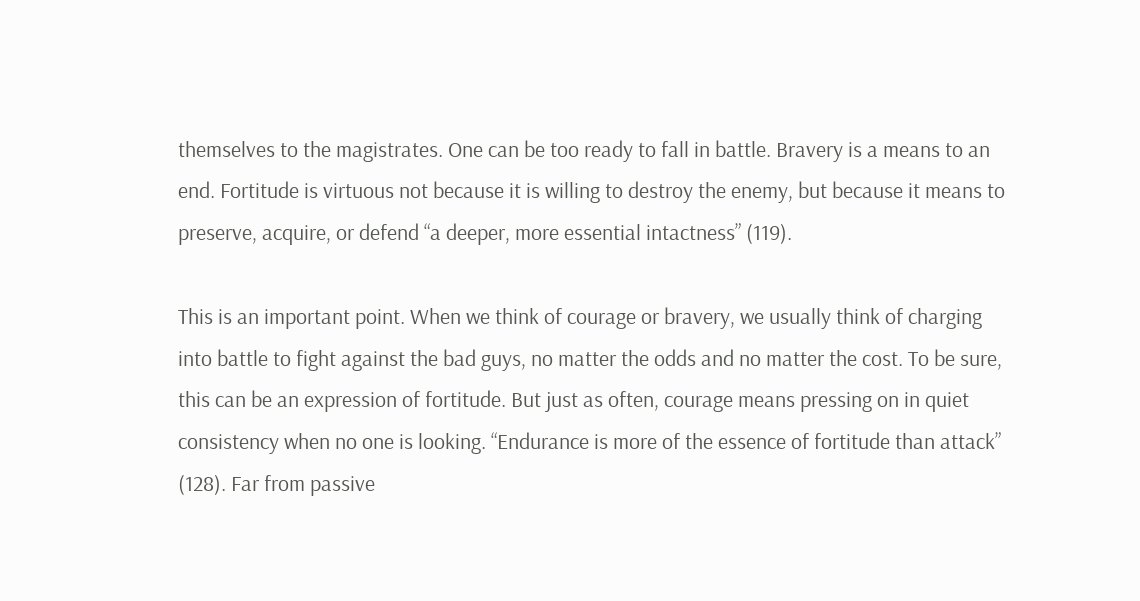themselves to the magistrates. One can be too ready to fall in battle. Bravery is a means to an end. Fortitude is virtuous not because it is willing to destroy the enemy, but because it means to preserve, acquire, or defend “a deeper, more essential intactness” (119).

This is an important point. When we think of courage or bravery, we usually think of charging into battle to fight against the bad guys, no matter the odds and no matter the cost. To be sure, this can be an expression of fortitude. But just as often, courage means pressing on in quiet consistency when no one is looking. “Endurance is more of the essence of fortitude than attack” (128). Far from passive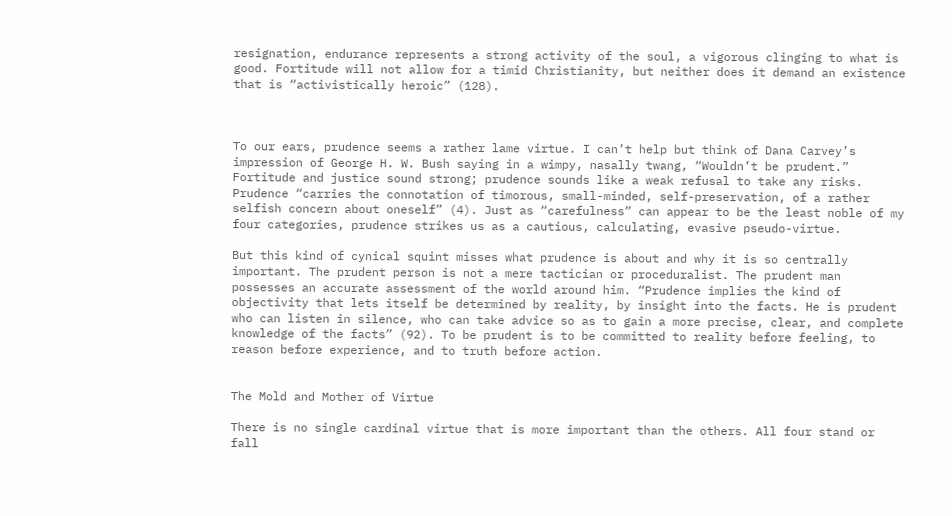resignation, endurance represents a strong activity of the soul, a vigorous clinging to what is good. Fortitude will not allow for a timid Christianity, but neither does it demand an existence that is “activistically heroic” (128).



To our ears, prudence seems a rather lame virtue. I can’t help but think of Dana Carvey’s impression of George H. W. Bush saying in a wimpy, nasally twang, “Wouldn’t be prudent.” Fortitude and justice sound strong; prudence sounds like a weak refusal to take any risks. Prudence “carries the connotation of timorous, small-minded, self-preservation, of a rather selfish concern about oneself” (4). Just as “carefulness” can appear to be the least noble of my four categories, prudence strikes us as a cautious, calculating, evasive pseudo-virtue.

But this kind of cynical squint misses what prudence is about and why it is so centrally important. The prudent person is not a mere tactician or proceduralist. The prudent man possesses an accurate assessment of the world around him. “Prudence implies the kind of objectivity that lets itself be determined by reality, by insight into the facts. He is prudent who can listen in silence, who can take advice so as to gain a more precise, clear, and complete knowledge of the facts” (92). To be prudent is to be committed to reality before feeling, to reason before experience, and to truth before action.


The Mold and Mother of Virtue

There is no single cardinal virtue that is more important than the others. All four stand or fall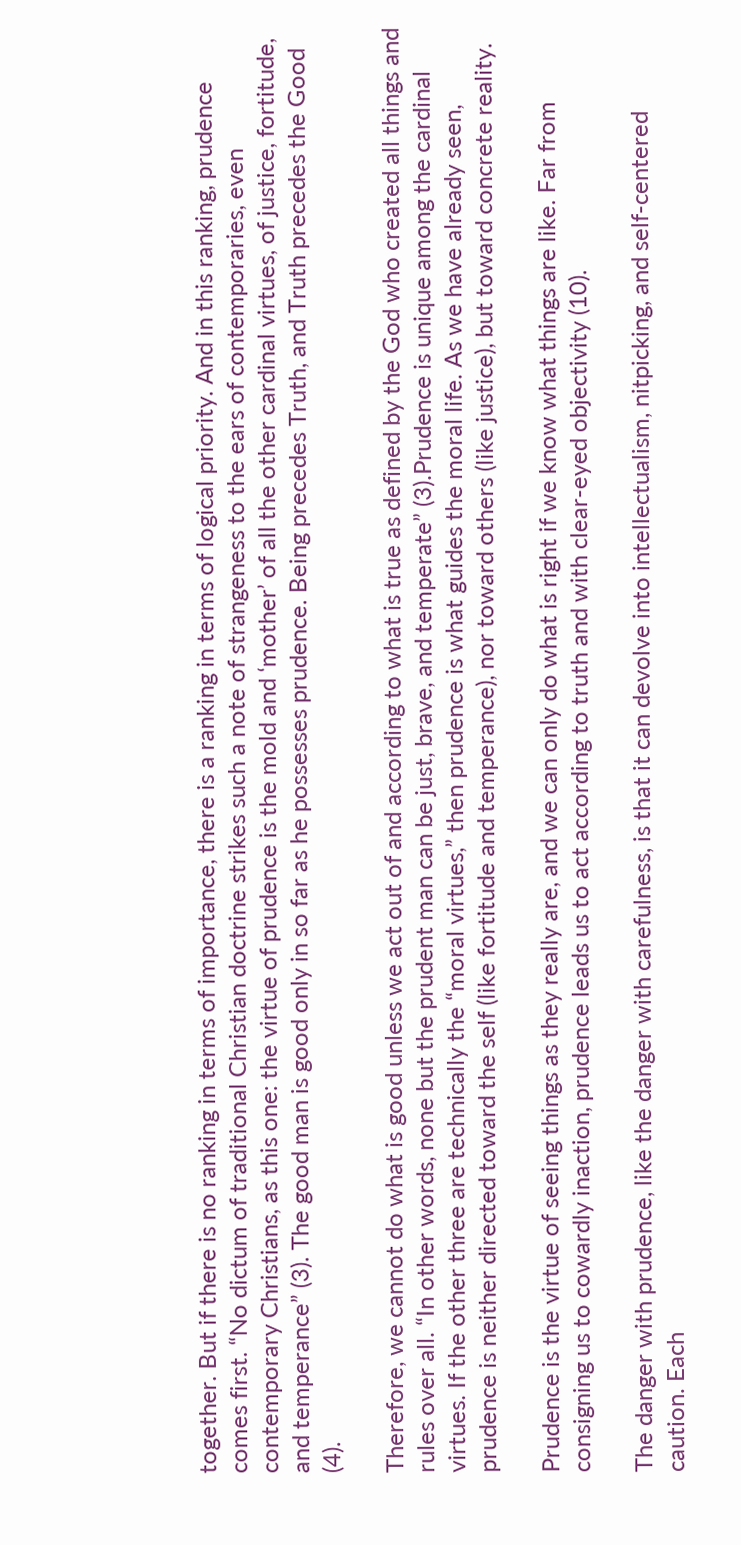together. But if there is no ranking in terms of importance, there is a ranking in terms of logical priority. And in this ranking, prudence comes first. “No dictum of traditional Christian doctrine strikes such a note of strangeness to the ears of contemporaries, even contemporary Christians, as this one: the virtue of prudence is the mold and ‘mother’ of all the other cardinal virtues, of justice, fortitude, and temperance” (3). The good man is good only in so far as he possesses prudence. Being precedes Truth, and Truth precedes the Good (4).

Therefore, we cannot do what is good unless we act out of and according to what is true as defined by the God who created all things and rules over all. “In other words, none but the prudent man can be just, brave, and temperate” (3).Prudence is unique among the cardinal virtues. If the other three are technically the “moral virtues,” then prudence is what guides the moral life. As we have already seen, prudence is neither directed toward the self (like fortitude and temperance), nor toward others (like justice), but toward concrete reality.

Prudence is the virtue of seeing things as they really are, and we can only do what is right if we know what things are like. Far from consigning us to cowardly inaction, prudence leads us to act according to truth and with clear-eyed objectivity (10).

The danger with prudence, like the danger with carefulness, is that it can devolve into intellectualism, nitpicking, and self-centered caution. Each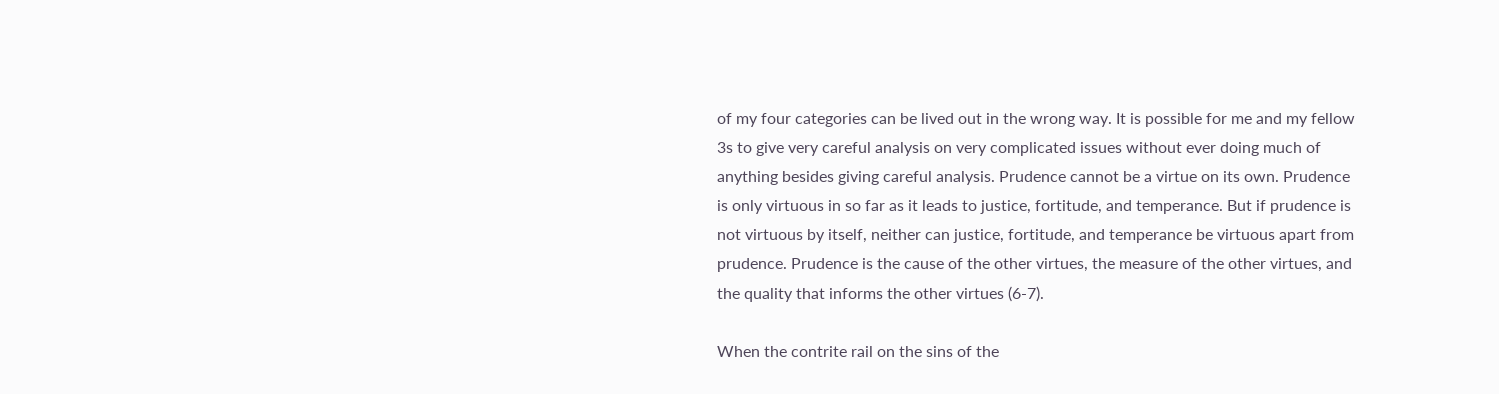of my four categories can be lived out in the wrong way. It is possible for me and my fellow 3s to give very careful analysis on very complicated issues without ever doing much of anything besides giving careful analysis. Prudence cannot be a virtue on its own. Prudence is only virtuous in so far as it leads to justice, fortitude, and temperance. But if prudence is not virtuous by itself, neither can justice, fortitude, and temperance be virtuous apart from prudence. Prudence is the cause of the other virtues, the measure of the other virtues, and the quality that informs the other virtues (6-7).

When the contrite rail on the sins of the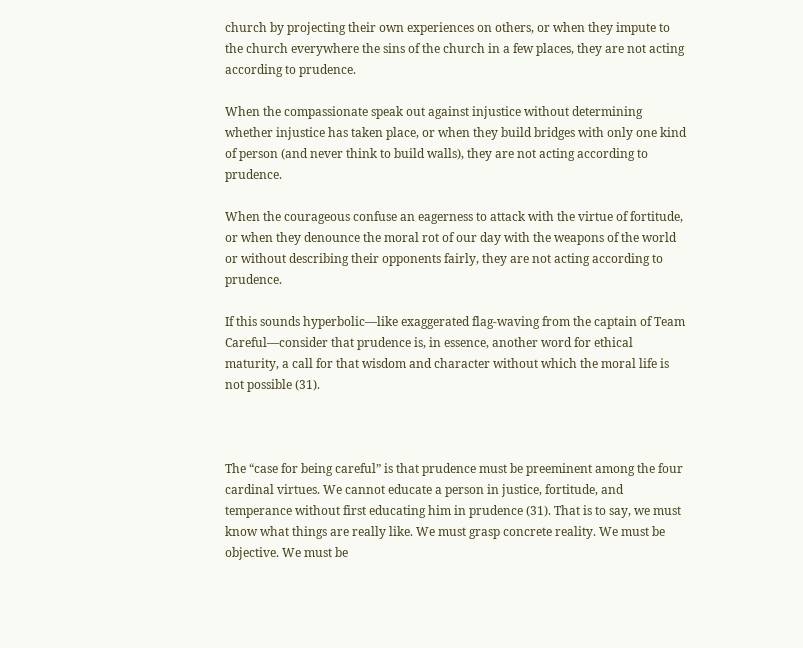church by projecting their own experiences on others, or when they impute to the church everywhere the sins of the church in a few places, they are not acting according to prudence.

When the compassionate speak out against injustice without determining whether injustice has taken place, or when they build bridges with only one kind of person (and never think to build walls), they are not acting according to prudence.

When the courageous confuse an eagerness to attack with the virtue of fortitude, or when they denounce the moral rot of our day with the weapons of the world or without describing their opponents fairly, they are not acting according to prudence.

If this sounds hyperbolic—like exaggerated flag-waving from the captain of Team Careful—consider that prudence is, in essence, another word for ethical maturity, a call for that wisdom and character without which the moral life is not possible (31).



The “case for being careful” is that prudence must be preeminent among the four cardinal virtues. We cannot educate a person in justice, fortitude, and temperance without first educating him in prudence (31). That is to say, we must know what things are really like. We must grasp concrete reality. We must be objective. We must be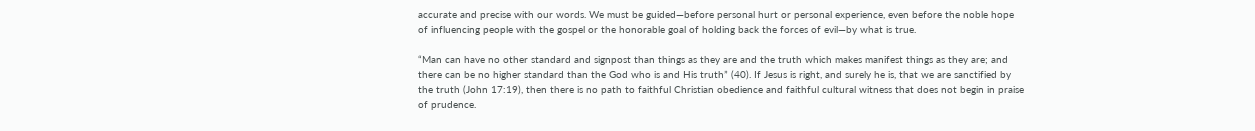accurate and precise with our words. We must be guided—before personal hurt or personal experience, even before the noble hope of influencing people with the gospel or the honorable goal of holding back the forces of evil—by what is true.

“Man can have no other standard and signpost than things as they are and the truth which makes manifest things as they are; and there can be no higher standard than the God who is and His truth” (40). If Jesus is right, and surely he is, that we are sanctified by the truth (John 17:19), then there is no path to faithful Christian obedience and faithful cultural witness that does not begin in praise of prudence.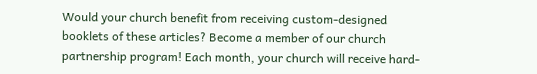Would your church benefit from receiving custom-designed booklets of these articles? Become a member of our church partnership program! Each month, your church will receive hard-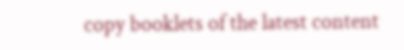copy booklets of the latest content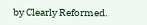by Clearly Reformed.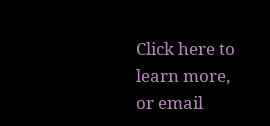Click here to learn more, or email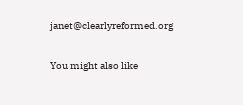janet@clearlyreformed.org

You might also like